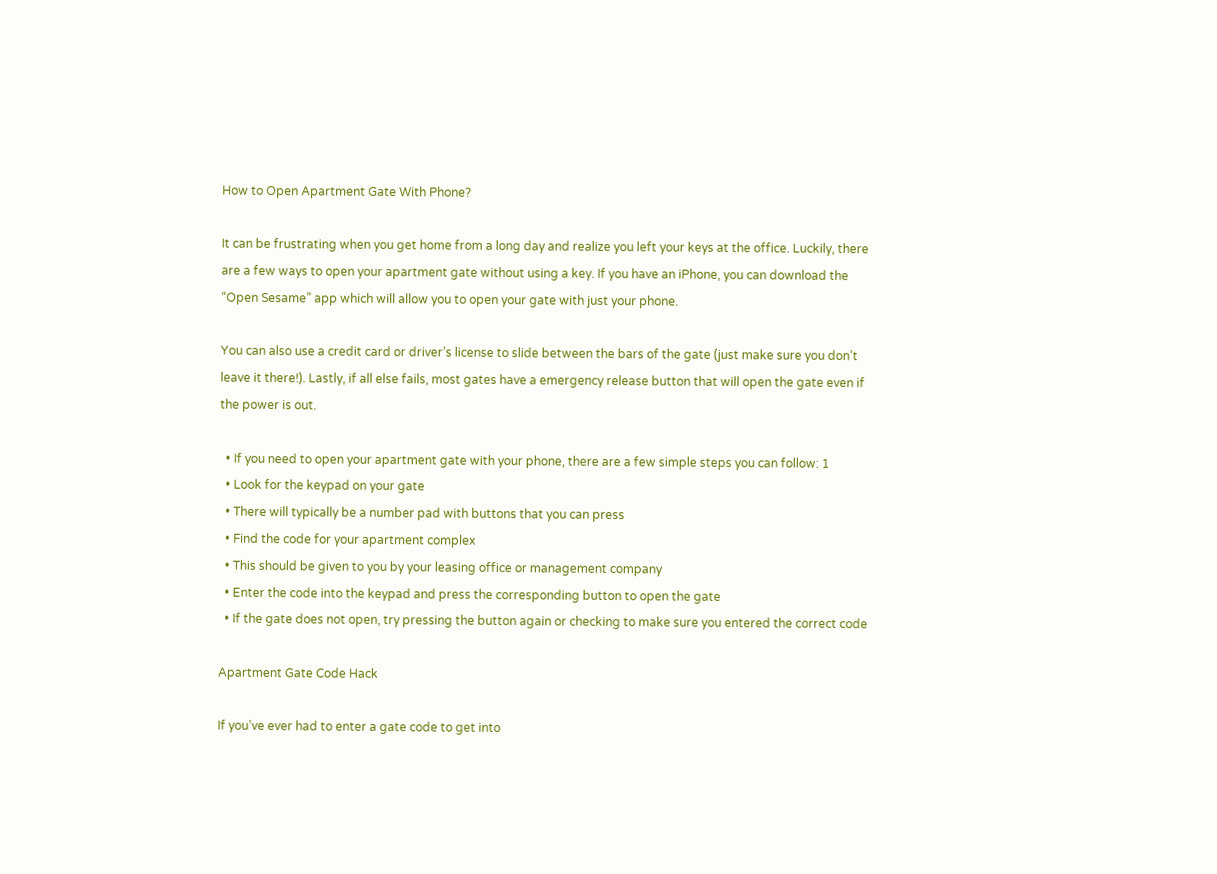How to Open Apartment Gate With Phone?

It can be frustrating when you get home from a long day and realize you left your keys at the office. Luckily, there are a few ways to open your apartment gate without using a key. If you have an iPhone, you can download the “Open Sesame” app which will allow you to open your gate with just your phone.

You can also use a credit card or driver’s license to slide between the bars of the gate (just make sure you don’t leave it there!). Lastly, if all else fails, most gates have a emergency release button that will open the gate even if the power is out.

  • If you need to open your apartment gate with your phone, there are a few simple steps you can follow: 1
  • Look for the keypad on your gate
  • There will typically be a number pad with buttons that you can press
  • Find the code for your apartment complex
  • This should be given to you by your leasing office or management company
  • Enter the code into the keypad and press the corresponding button to open the gate
  • If the gate does not open, try pressing the button again or checking to make sure you entered the correct code

Apartment Gate Code Hack

If you’ve ever had to enter a gate code to get into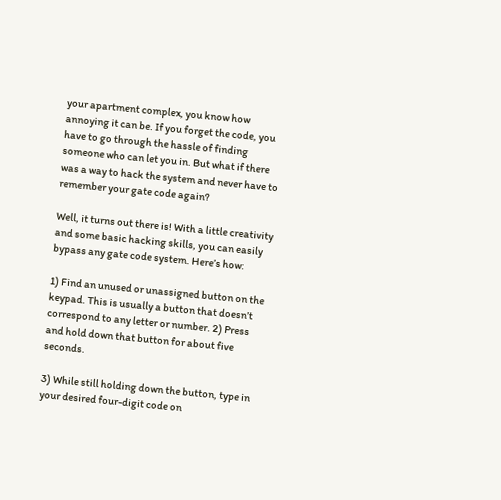your apartment complex, you know how annoying it can be. If you forget the code, you have to go through the hassle of finding someone who can let you in. But what if there was a way to hack the system and never have to remember your gate code again?

Well, it turns out there is! With a little creativity and some basic hacking skills, you can easily bypass any gate code system. Here’s how:

1) Find an unused or unassigned button on the keypad. This is usually a button that doesn’t correspond to any letter or number. 2) Press and hold down that button for about five seconds.

3) While still holding down the button, type in your desired four-digit code on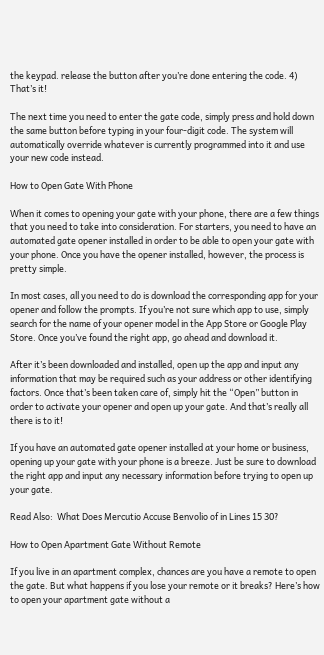the keypad. release the button after you’re done entering the code. 4) That’s it!

The next time you need to enter the gate code, simply press and hold down the same button before typing in your four-digit code. The system will automatically override whatever is currently programmed into it and use your new code instead.

How to Open Gate With Phone

When it comes to opening your gate with your phone, there are a few things that you need to take into consideration. For starters, you need to have an automated gate opener installed in order to be able to open your gate with your phone. Once you have the opener installed, however, the process is pretty simple.

In most cases, all you need to do is download the corresponding app for your opener and follow the prompts. If you’re not sure which app to use, simply search for the name of your opener model in the App Store or Google Play Store. Once you’ve found the right app, go ahead and download it.

After it’s been downloaded and installed, open up the app and input any information that may be required such as your address or other identifying factors. Once that’s been taken care of, simply hit the “Open” button in order to activate your opener and open up your gate. And that’s really all there is to it!

If you have an automated gate opener installed at your home or business, opening up your gate with your phone is a breeze. Just be sure to download the right app and input any necessary information before trying to open up your gate.

Read Also:  What Does Mercutio Accuse Benvolio of in Lines 15 30?

How to Open Apartment Gate Without Remote

If you live in an apartment complex, chances are you have a remote to open the gate. But what happens if you lose your remote or it breaks? Here’s how to open your apartment gate without a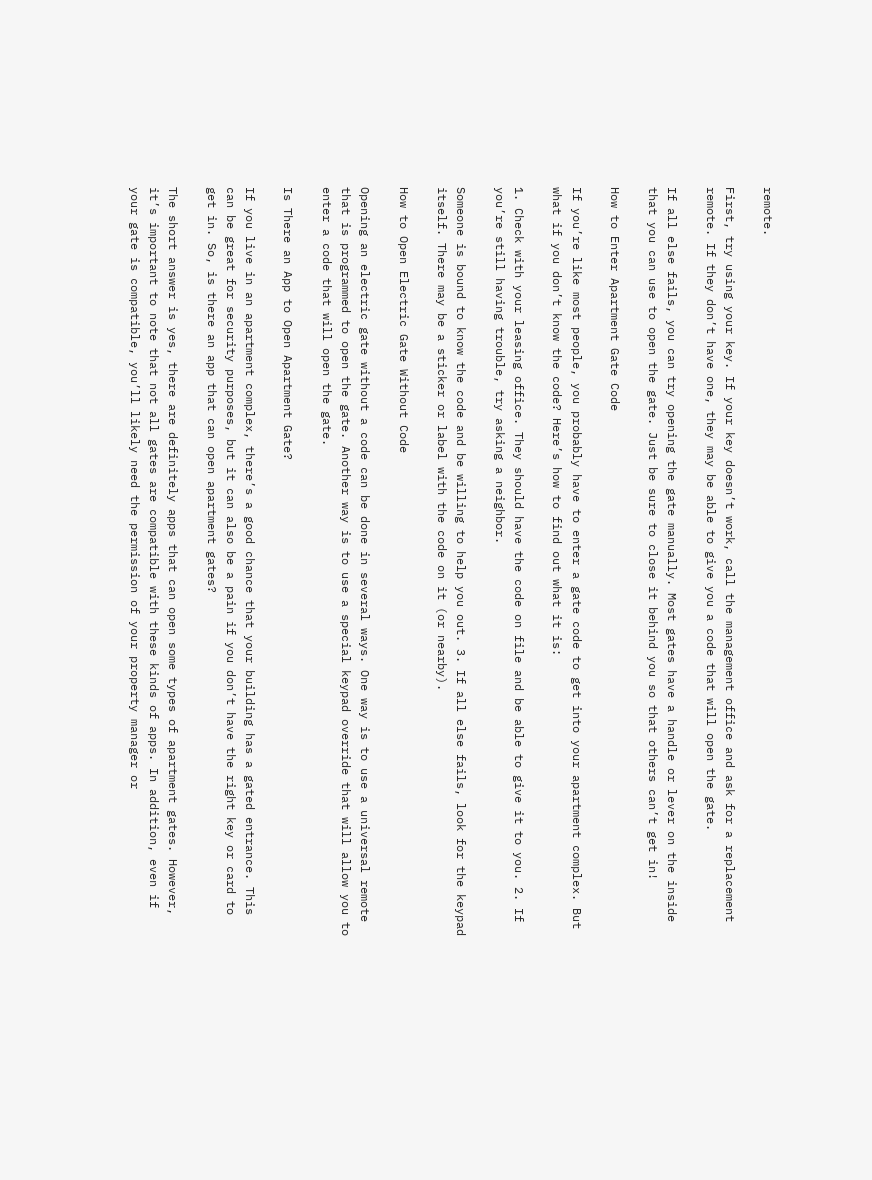remote.

First, try using your key. If your key doesn’t work, call the management office and ask for a replacement remote. If they don’t have one, they may be able to give you a code that will open the gate.

If all else fails, you can try opening the gate manually. Most gates have a handle or lever on the inside that you can use to open the gate. Just be sure to close it behind you so that others can’t get in!

How to Enter Apartment Gate Code

If you’re like most people, you probably have to enter a gate code to get into your apartment complex. But what if you don’t know the code? Here’s how to find out what it is:

1. Check with your leasing office. They should have the code on file and be able to give it to you. 2. If you’re still having trouble, try asking a neighbor.

Someone is bound to know the code and be willing to help you out. 3. If all else fails, look for the keypad itself. There may be a sticker or label with the code on it (or nearby).

How to Open Electric Gate Without Code

Opening an electric gate without a code can be done in several ways. One way is to use a universal remote that is programmed to open the gate. Another way is to use a special keypad override that will allow you to enter a code that will open the gate.

Is There an App to Open Apartment Gate?

If you live in an apartment complex, there’s a good chance that your building has a gated entrance. This can be great for security purposes, but it can also be a pain if you don’t have the right key or card to get in. So, is there an app that can open apartment gates?

The short answer is yes, there are definitely apps that can open some types of apartment gates. However, it’s important to note that not all gates are compatible with these kinds of apps. In addition, even if your gate is compatible, you’ll likely need the permission of your property manager or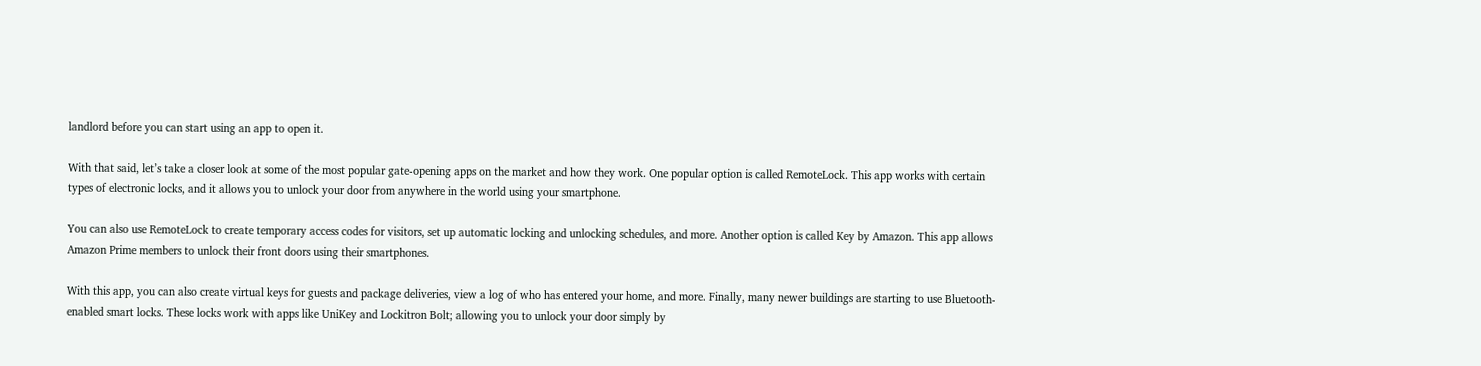landlord before you can start using an app to open it.

With that said, let’s take a closer look at some of the most popular gate-opening apps on the market and how they work. One popular option is called RemoteLock. This app works with certain types of electronic locks, and it allows you to unlock your door from anywhere in the world using your smartphone.

You can also use RemoteLock to create temporary access codes for visitors, set up automatic locking and unlocking schedules, and more. Another option is called Key by Amazon. This app allows Amazon Prime members to unlock their front doors using their smartphones.

With this app, you can also create virtual keys for guests and package deliveries, view a log of who has entered your home, and more. Finally, many newer buildings are starting to use Bluetooth-enabled smart locks. These locks work with apps like UniKey and Lockitron Bolt; allowing you to unlock your door simply by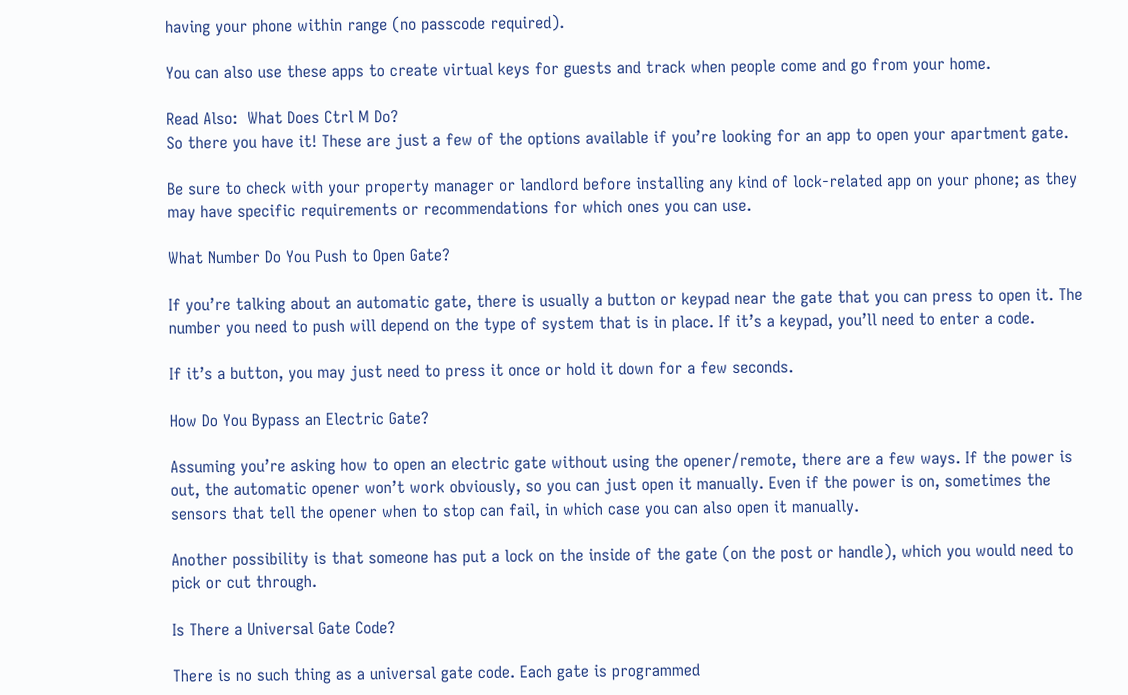having your phone within range (no passcode required).

You can also use these apps to create virtual keys for guests and track when people come and go from your home.

Read Also:  What Does Ctrl M Do?
So there you have it! These are just a few of the options available if you’re looking for an app to open your apartment gate.

Be sure to check with your property manager or landlord before installing any kind of lock-related app on your phone; as they may have specific requirements or recommendations for which ones you can use.

What Number Do You Push to Open Gate?

If you’re talking about an automatic gate, there is usually a button or keypad near the gate that you can press to open it. The number you need to push will depend on the type of system that is in place. If it’s a keypad, you’ll need to enter a code.

If it’s a button, you may just need to press it once or hold it down for a few seconds.

How Do You Bypass an Electric Gate?

Assuming you’re asking how to open an electric gate without using the opener/remote, there are a few ways. If the power is out, the automatic opener won’t work obviously, so you can just open it manually. Even if the power is on, sometimes the sensors that tell the opener when to stop can fail, in which case you can also open it manually.

Another possibility is that someone has put a lock on the inside of the gate (on the post or handle), which you would need to pick or cut through.

Is There a Universal Gate Code?

There is no such thing as a universal gate code. Each gate is programmed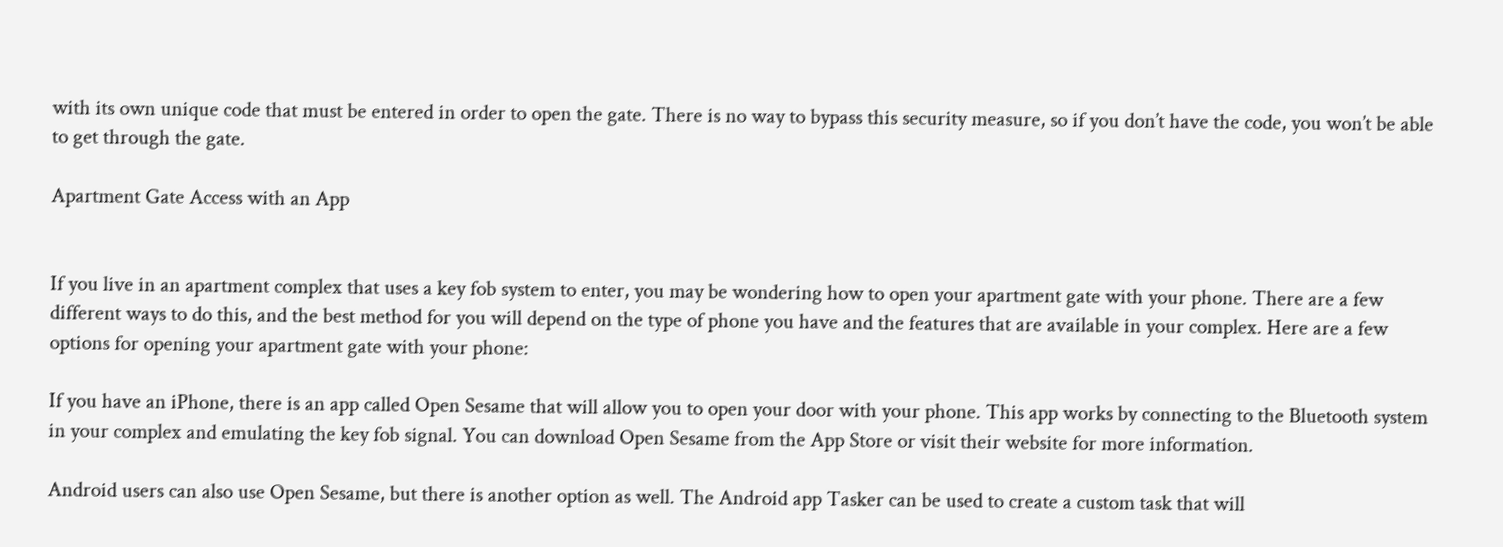with its own unique code that must be entered in order to open the gate. There is no way to bypass this security measure, so if you don’t have the code, you won’t be able to get through the gate.

Apartment Gate Access with an App


If you live in an apartment complex that uses a key fob system to enter, you may be wondering how to open your apartment gate with your phone. There are a few different ways to do this, and the best method for you will depend on the type of phone you have and the features that are available in your complex. Here are a few options for opening your apartment gate with your phone:

If you have an iPhone, there is an app called Open Sesame that will allow you to open your door with your phone. This app works by connecting to the Bluetooth system in your complex and emulating the key fob signal. You can download Open Sesame from the App Store or visit their website for more information.

Android users can also use Open Sesame, but there is another option as well. The Android app Tasker can be used to create a custom task that will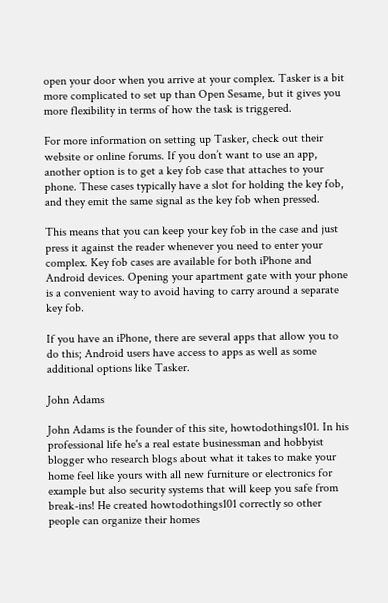open your door when you arrive at your complex. Tasker is a bit more complicated to set up than Open Sesame, but it gives you more flexibility in terms of how the task is triggered.

For more information on setting up Tasker, check out their website or online forums. If you don’t want to use an app, another option is to get a key fob case that attaches to your phone. These cases typically have a slot for holding the key fob, and they emit the same signal as the key fob when pressed.

This means that you can keep your key fob in the case and just press it against the reader whenever you need to enter your complex. Key fob cases are available for both iPhone and Android devices. Opening your apartment gate with your phone is a convenient way to avoid having to carry around a separate key fob.

If you have an iPhone, there are several apps that allow you to do this; Android users have access to apps as well as some additional options like Tasker.

John Adams

John Adams is the founder of this site, howtodothings101. In his professional life he's a real estate businessman and hobbyist blogger who research blogs about what it takes to make your home feel like yours with all new furniture or electronics for example but also security systems that will keep you safe from break-ins! He created howtodothings101 correctly so other people can organize their homes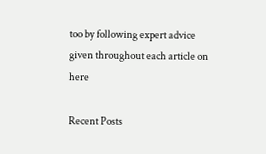too by following expert advice given throughout each article on here

Recent Posts